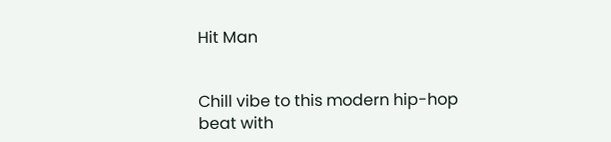Hit Man


Chill vibe to this modern hip-hop beat with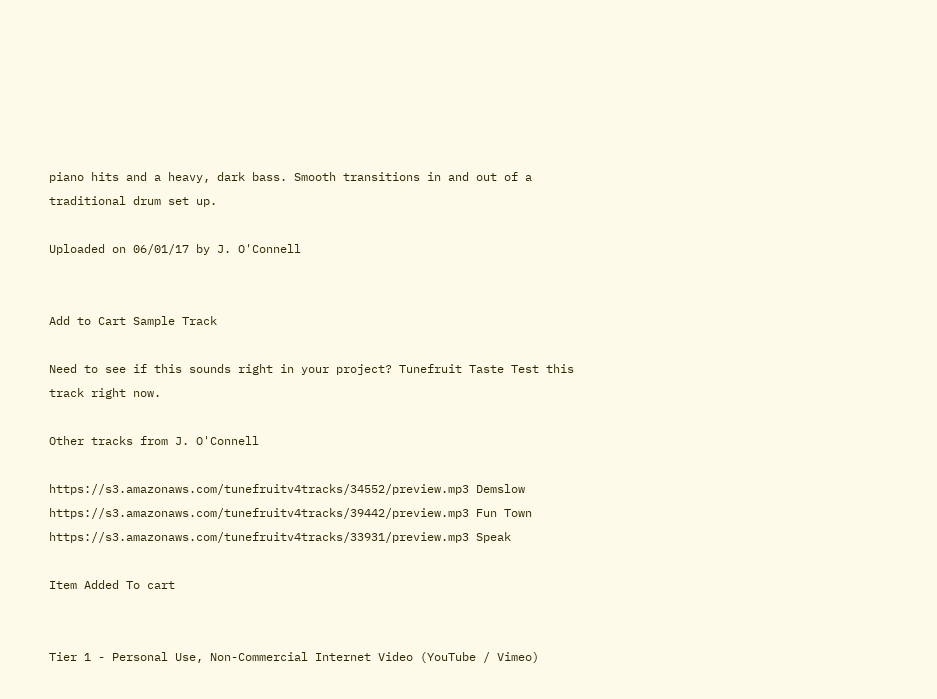piano hits and a heavy, dark bass. Smooth transitions in and out of a traditional drum set up.

Uploaded on 06/01/17 by J. O'Connell


Add to Cart Sample Track

Need to see if this sounds right in your project? Tunefruit Taste Test this track right now.

Other tracks from J. O'Connell

https://s3.amazonaws.com/tunefruitv4tracks/34552/preview.mp3 Demslow https://s3.amazonaws.com/tunefruitv4tracks/39442/preview.mp3 Fun Town https://s3.amazonaws.com/tunefruitv4tracks/33931/preview.mp3 Speak

Item Added To cart


Tier 1 - Personal Use, Non-Commercial Internet Video (YouTube / Vimeo)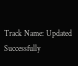Track Name: Updated Successfully